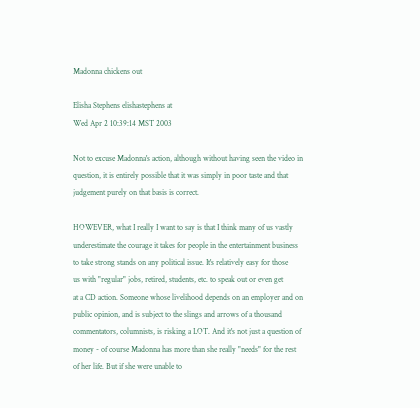Madonna chickens out

Elisha Stephens elishastephens at
Wed Apr 2 10:39:14 MST 2003

Not to excuse Madonna's action, although without having seen the video in
question, it is entirely possible that it was simply in poor taste and that
judgement purely on that basis is correct.

HOWEVER, what I really I want to say is that I think many of us vastly
underestimate the courage it takes for people in the entertainment business
to take strong stands on any political issue. It's relatively easy for those
us with "regular" jobs, retired, students, etc. to speak out or even get
at a CD action. Someone whose livelihood depends on an employer and on
public opinion, and is subject to the slings and arrows of a thousand
commentators, columnists, is risking a LOT. And it's not just a question of
money - of course Madonna has more than she really "needs" for the rest
of her life. But if she were unable to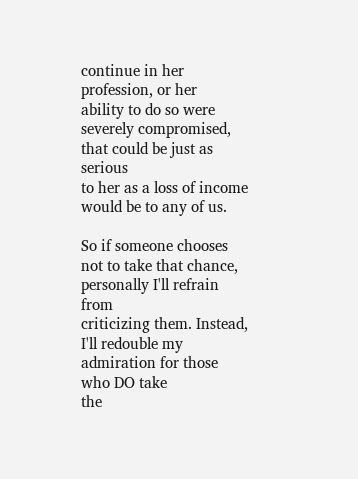continue in her profession, or her
ability to do so were severely compromised, that could be just as serious
to her as a loss of income would be to any of us.

So if someone chooses not to take that chance, personally I'll refrain from
criticizing them. Instead, I'll redouble my admiration for those who DO take
the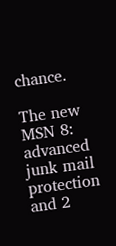chance.

The new MSN 8: advanced junk mail protection and 2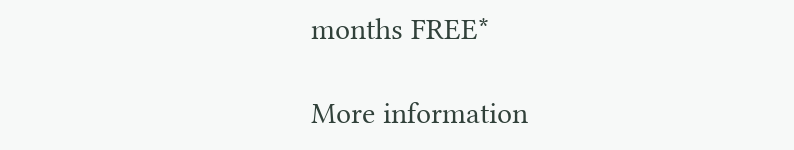months FREE*

More information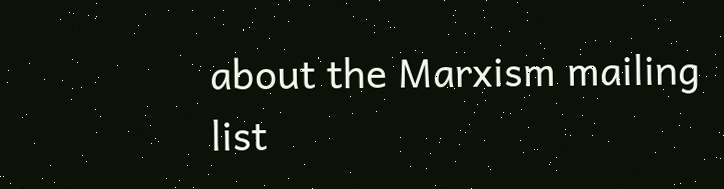about the Marxism mailing list